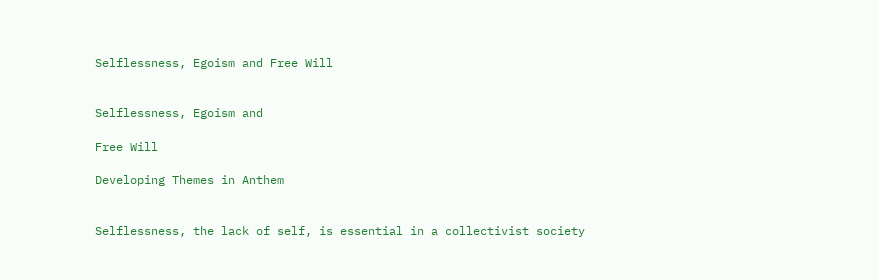Selflessness, Egoism and Free Will


Selflessness, Egoism and

Free Will

Developing Themes in Anthem


Selflessness, the lack of self, is essential in a collectivist society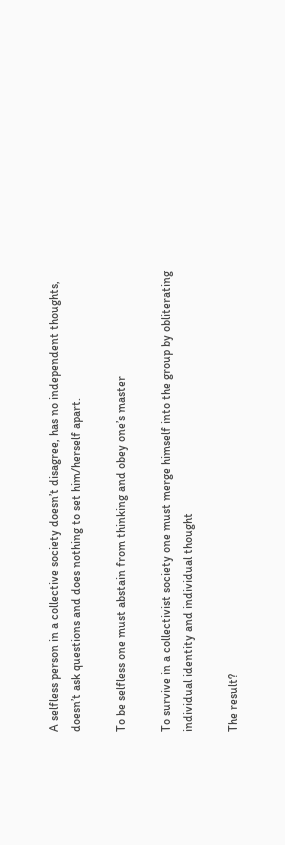A selfless person in a collective society doesn’t disagree, has no independent thoughts, doesn’t ask questions and does nothing to set him/herself apart.

To be selfless one must abstain from thinking and obey one’s master

To survive in a collectivist society one must merge himself into the group by obliterating individual identity and individual thought

The result?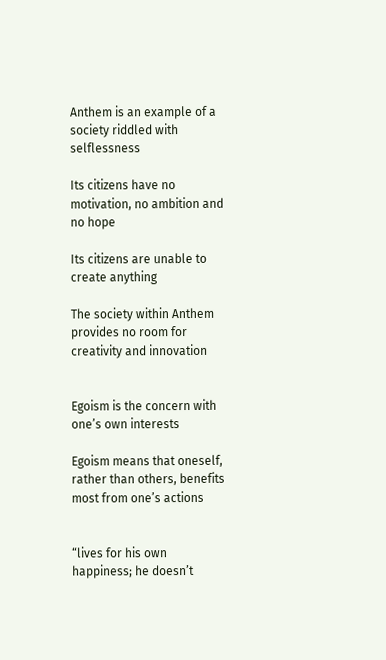Anthem is an example of a society riddled with selflessness

Its citizens have no motivation, no ambition and no hope

Its citizens are unable to create anything

The society within Anthem provides no room for creativity and innovation


Egoism is the concern with one’s own interests

Egoism means that oneself, rather than others, benefits most from one’s actions


“lives for his own happiness; he doesn’t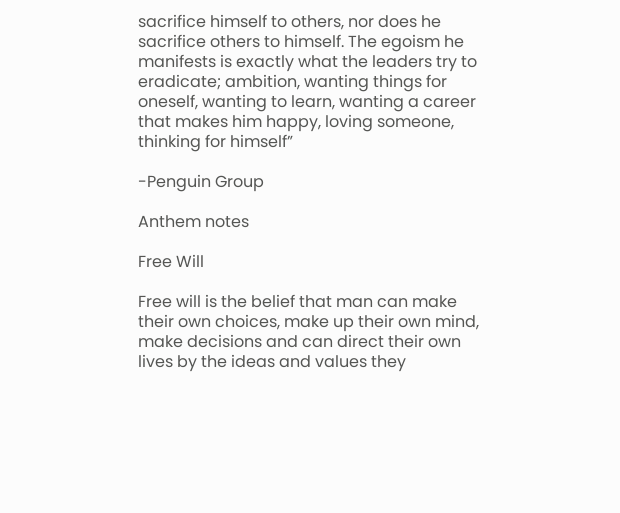sacrifice himself to others, nor does he sacrifice others to himself. The egoism he manifests is exactly what the leaders try to eradicate; ambition, wanting things for oneself, wanting to learn, wanting a career that makes him happy, loving someone, thinking for himself”

-Penguin Group

Anthem notes

Free Will

Free will is the belief that man can make their own choices, make up their own mind, make decisions and can direct their own lives by the ideas and values they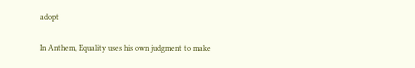adopt

In Anthem, Equality uses his own judgment to make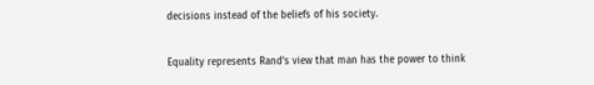decisions instead of the beliefs of his society.

Equality represents Rand’s view that man has the power to think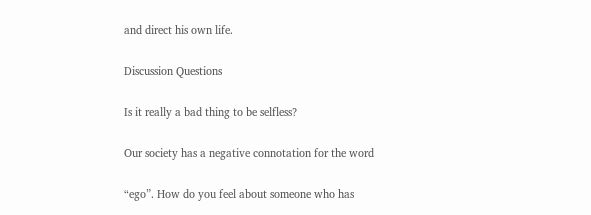and direct his own life.

Discussion Questions

Is it really a bad thing to be selfless?

Our society has a negative connotation for the word

“ego”. How do you feel about someone who has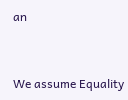an


We assume Equality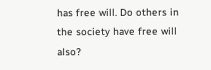has free will. Do others in the society have free will also?